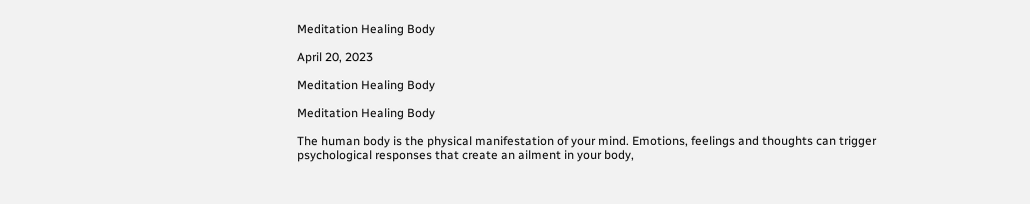Meditation Healing Body

April 20, 2023

Meditation Healing Body

Meditation Healing Body

The human body is the physical manifestation of your mind. Emotions, feelings and thoughts can trigger psychological responses that create an ailment in your body,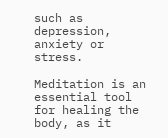such as depression, anxiety or stress.

Meditation is an essential tool for healing the body, as it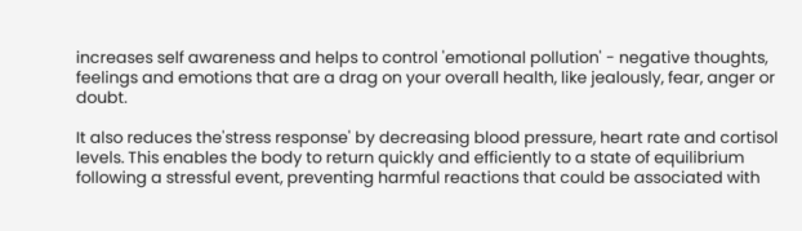increases self awareness and helps to control 'emotional pollution' - negative thoughts, feelings and emotions that are a drag on your overall health, like jealously, fear, anger or doubt.

It also reduces the'stress response' by decreasing blood pressure, heart rate and cortisol levels. This enables the body to return quickly and efficiently to a state of equilibrium following a stressful event, preventing harmful reactions that could be associated with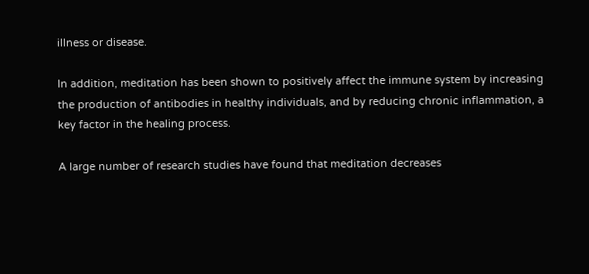illness or disease.

In addition, meditation has been shown to positively affect the immune system by increasing the production of antibodies in healthy individuals, and by reducing chronic inflammation, a key factor in the healing process.

A large number of research studies have found that meditation decreases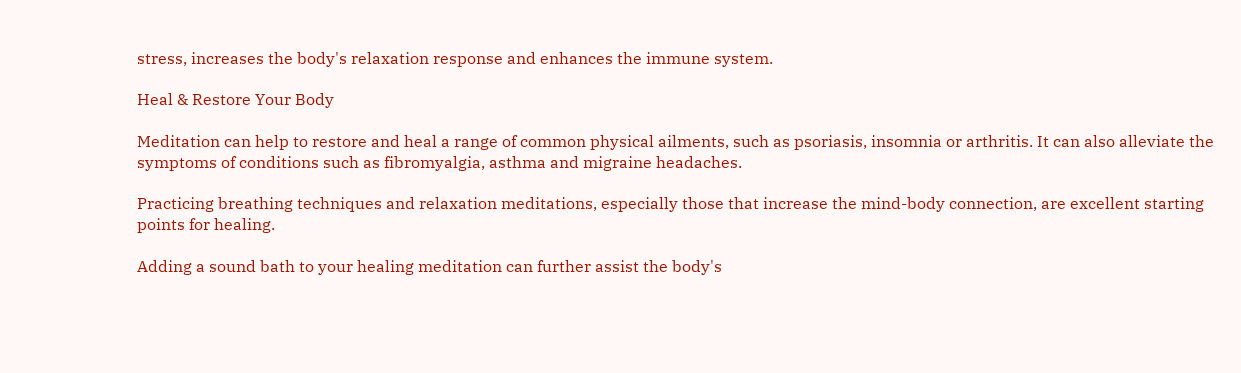stress, increases the body's relaxation response and enhances the immune system.

Heal & Restore Your Body

Meditation can help to restore and heal a range of common physical ailments, such as psoriasis, insomnia or arthritis. It can also alleviate the symptoms of conditions such as fibromyalgia, asthma and migraine headaches.

Practicing breathing techniques and relaxation meditations, especially those that increase the mind-body connection, are excellent starting points for healing.

Adding a sound bath to your healing meditation can further assist the body's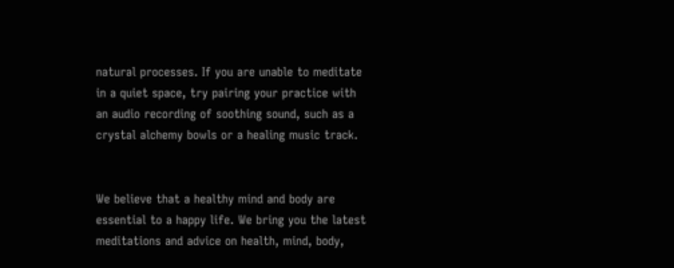natural processes. If you are unable to meditate in a quiet space, try pairing your practice with an audio recording of soothing sound, such as a crystal alchemy bowls or a healing music track.


We believe that a healthy mind and body are essential to a happy life. We bring you the latest meditations and advice on health, mind, body,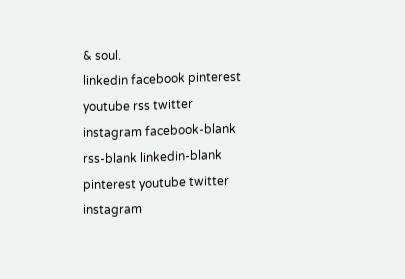& soul.
linkedin facebook pinterest youtube rss twitter instagram facebook-blank rss-blank linkedin-blank pinterest youtube twitter instagram